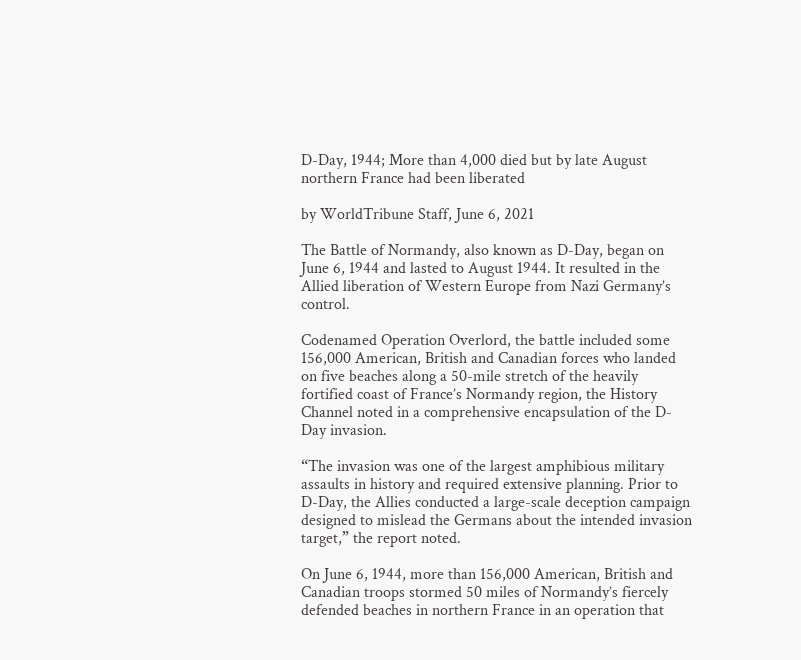D-Day, 1944; More than 4,000 died but by late August northern France had been liberated

by WorldTribune Staff, June 6, 2021

The Battle of Normandy, also known as D-Day, began on June 6, 1944 and lasted to August 1944. It resulted in the Allied liberation of Western Europe from Nazi Germany’s control.

Codenamed Operation Overlord, the battle included some 156,000 American, British and Canadian forces who landed on five beaches along a 50-mile stretch of the heavily fortified coast of France’s Normandy region, the History Channel noted in a comprehensive encapsulation of the D-Day invasion.

“The invasion was one of the largest amphibious military assaults in history and required extensive planning. Prior to D-Day, the Allies conducted a large-scale deception campaign designed to mislead the Germans about the intended invasion target,” the report noted.

On June 6, 1944, more than 156,000 American, British and Canadian troops stormed 50 miles of Normandy’s fiercely defended beaches in northern France in an operation that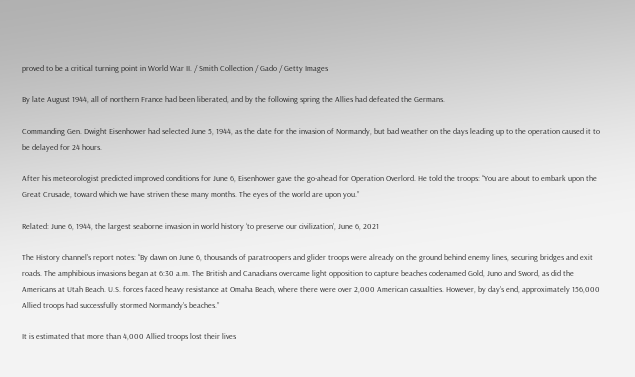proved to be a critical turning point in World War II. / Smith Collection / Gado / Getty Images

By late August 1944, all of northern France had been liberated, and by the following spring the Allies had defeated the Germans.

Commanding Gen. Dwight Eisenhower had selected June 5, 1944, as the date for the invasion of Normandy, but bad weather on the days leading up to the operation caused it to be delayed for 24 hours.

After his meteorologist predicted improved conditions for June 6, Eisenhower gave the go-ahead for Operation Overlord. He told the troops: “You are about to embark upon the Great Crusade, toward which we have striven these many months. The eyes of the world are upon you.”

Related: June 6, 1944, the largest seaborne invasion in world history ‘to preserve our civilization’, June 6, 2021

The History channel’s report notes: “By dawn on June 6, thousands of paratroopers and glider troops were already on the ground behind enemy lines, securing bridges and exit roads. The amphibious invasions began at 6:30 a.m. The British and Canadians overcame light opposition to capture beaches codenamed Gold, Juno and Sword, as did the Americans at Utah Beach. U.S. forces faced heavy resistance at Omaha Beach, where there were over 2,000 American casualties. However, by day’s end, approximately 156,000 Allied troops had successfully stormed Normandy’s beaches.”

It is estimated that more than 4,000 Allied troops lost their lives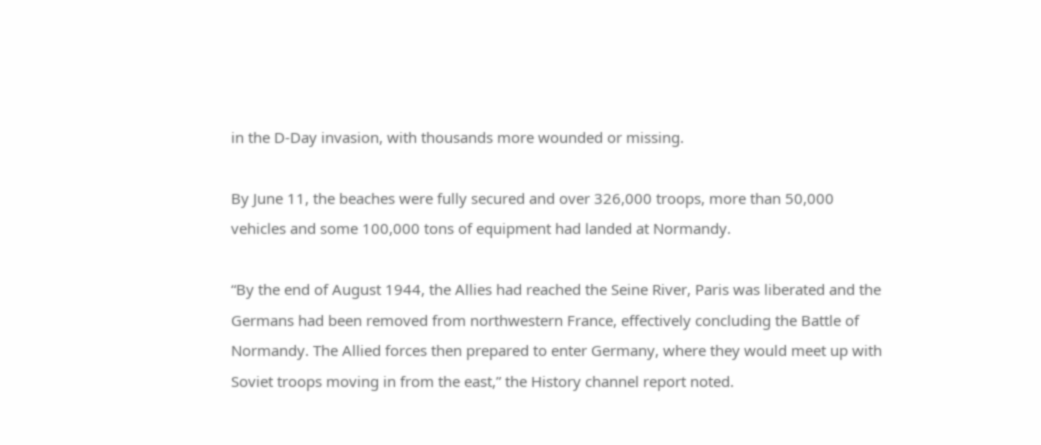in the D-Day invasion, with thousands more wounded or missing.

By June 11, the beaches were fully secured and over 326,000 troops, more than 50,000 vehicles and some 100,000 tons of equipment had landed at Normandy.

“By the end of August 1944, the Allies had reached the Seine River, Paris was liberated and the Germans had been removed from northwestern France, effectively concluding the Battle of Normandy. The Allied forces then prepared to enter Germany, where they would meet up with Soviet troops moving in from the east,” the History channel report noted.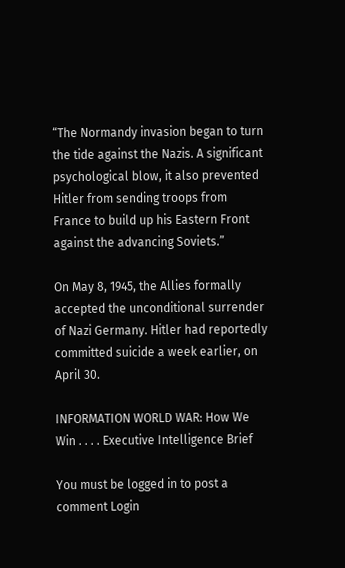“The Normandy invasion began to turn the tide against the Nazis. A significant psychological blow, it also prevented Hitler from sending troops from France to build up his Eastern Front against the advancing Soviets.”

On May 8, 1945, the Allies formally accepted the unconditional surrender of Nazi Germany. Hitler had reportedly committed suicide a week earlier, on April 30.

INFORMATION WORLD WAR: How We Win . . . . Executive Intelligence Brief

You must be logged in to post a comment Login